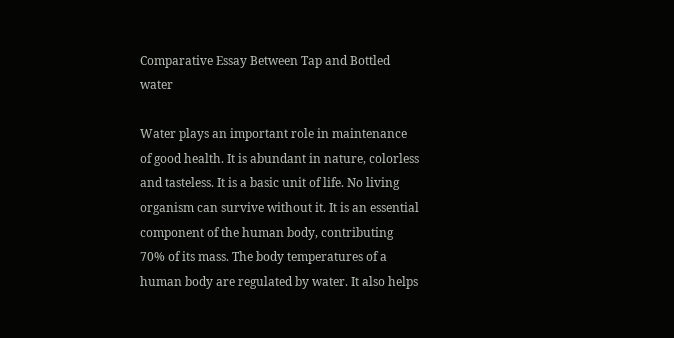Comparative Essay Between Tap and Bottled water

Water plays an important role in maintenance of good health. It is abundant in nature, colorless and tasteless. It is a basic unit of life. No living organism can survive without it. It is an essential component of the human body, contributing 70% of its mass. The body temperatures of a human body are regulated by water. It also helps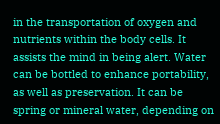in the transportation of oxygen and nutrients within the body cells. It assists the mind in being alert. Water can be bottled to enhance portability, as well as preservation. It can be spring or mineral water, depending on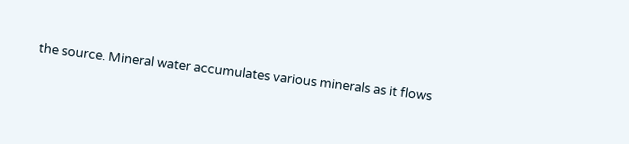the source. Mineral water accumulates various minerals as it flows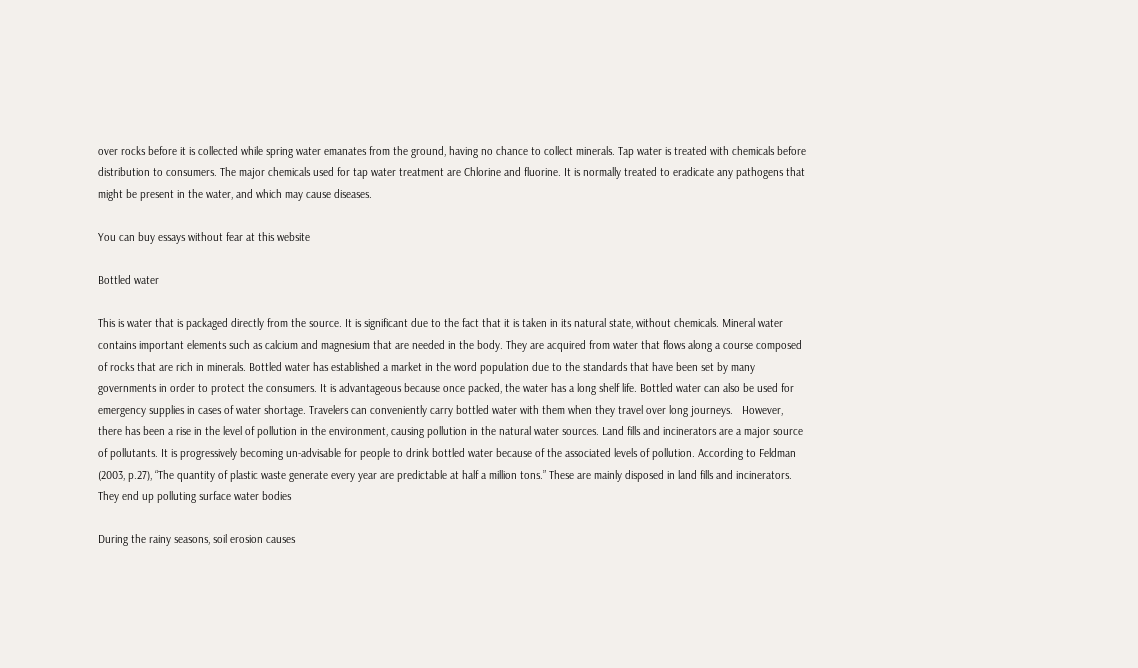over rocks before it is collected while spring water emanates from the ground, having no chance to collect minerals. Tap water is treated with chemicals before distribution to consumers. The major chemicals used for tap water treatment are Chlorine and fluorine. It is normally treated to eradicate any pathogens that might be present in the water, and which may cause diseases.

You can buy essays without fear at this website

Bottled water

This is water that is packaged directly from the source. It is significant due to the fact that it is taken in its natural state, without chemicals. Mineral water contains important elements such as calcium and magnesium that are needed in the body. They are acquired from water that flows along a course composed of rocks that are rich in minerals. Bottled water has established a market in the word population due to the standards that have been set by many governments in order to protect the consumers. It is advantageous because once packed, the water has a long shelf life. Bottled water can also be used for emergency supplies in cases of water shortage. Travelers can conveniently carry bottled water with them when they travel over long journeys.   However, there has been a rise in the level of pollution in the environment, causing pollution in the natural water sources. Land fills and incinerators are a major source of pollutants. It is progressively becoming un-advisable for people to drink bottled water because of the associated levels of pollution. According to Feldman (2003, p.27), “The quantity of plastic waste generate every year are predictable at half a million tons.” These are mainly disposed in land fills and incinerators. They end up polluting surface water bodies

During the rainy seasons, soil erosion causes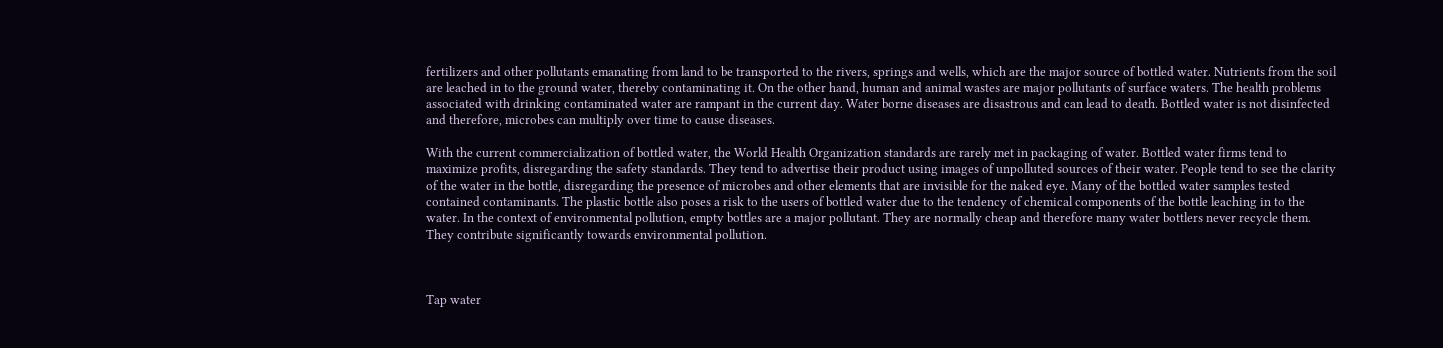fertilizers and other pollutants emanating from land to be transported to the rivers, springs and wells, which are the major source of bottled water. Nutrients from the soil are leached in to the ground water, thereby contaminating it. On the other hand, human and animal wastes are major pollutants of surface waters. The health problems associated with drinking contaminated water are rampant in the current day. Water borne diseases are disastrous and can lead to death. Bottled water is not disinfected and therefore, microbes can multiply over time to cause diseases.

With the current commercialization of bottled water, the World Health Organization standards are rarely met in packaging of water. Bottled water firms tend to maximize profits, disregarding the safety standards. They tend to advertise their product using images of unpolluted sources of their water. People tend to see the clarity of the water in the bottle, disregarding the presence of microbes and other elements that are invisible for the naked eye. Many of the bottled water samples tested contained contaminants. The plastic bottle also poses a risk to the users of bottled water due to the tendency of chemical components of the bottle leaching in to the water. In the context of environmental pollution, empty bottles are a major pollutant. They are normally cheap and therefore many water bottlers never recycle them. They contribute significantly towards environmental pollution.



Tap water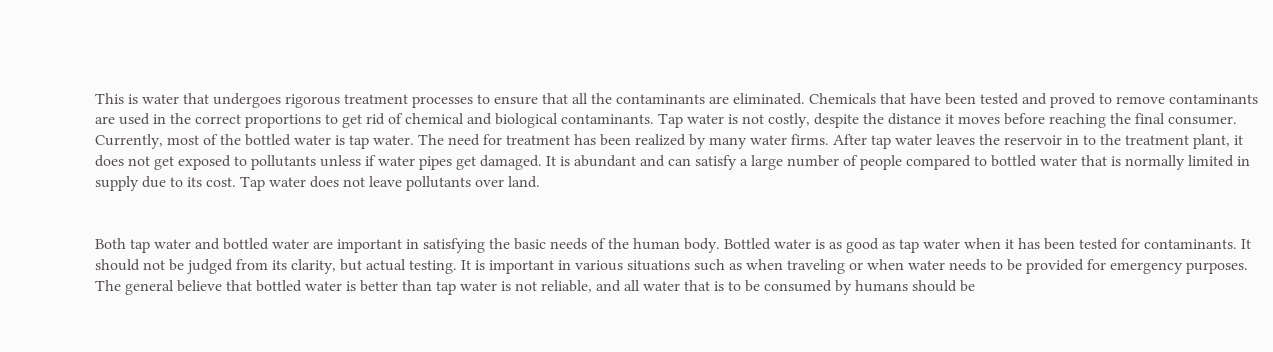This is water that undergoes rigorous treatment processes to ensure that all the contaminants are eliminated. Chemicals that have been tested and proved to remove contaminants are used in the correct proportions to get rid of chemical and biological contaminants. Tap water is not costly, despite the distance it moves before reaching the final consumer. Currently, most of the bottled water is tap water. The need for treatment has been realized by many water firms. After tap water leaves the reservoir in to the treatment plant, it does not get exposed to pollutants unless if water pipes get damaged. It is abundant and can satisfy a large number of people compared to bottled water that is normally limited in supply due to its cost. Tap water does not leave pollutants over land.


Both tap water and bottled water are important in satisfying the basic needs of the human body. Bottled water is as good as tap water when it has been tested for contaminants. It should not be judged from its clarity, but actual testing. It is important in various situations such as when traveling or when water needs to be provided for emergency purposes. The general believe that bottled water is better than tap water is not reliable, and all water that is to be consumed by humans should be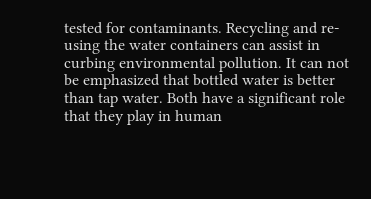tested for contaminants. Recycling and re-using the water containers can assist in curbing environmental pollution. It can not be emphasized that bottled water is better than tap water. Both have a significant role that they play in human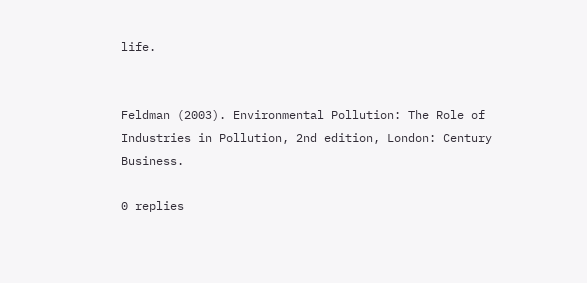life.


Feldman (2003). Environmental Pollution: The Role of Industries in Pollution, 2nd edition, London: Century Business.

0 replies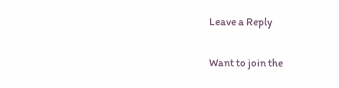Leave a Reply

Want to join the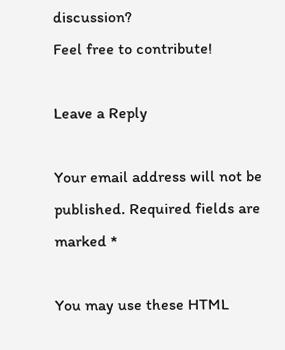discussion?
Feel free to contribute!

Leave a Reply

Your email address will not be published. Required fields are marked *

You may use these HTML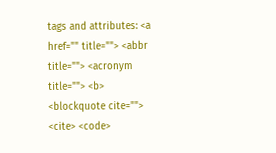tags and attributes: <a href="" title=""> <abbr title=""> <acronym title=""> <b> <blockquote cite=""> <cite> <code>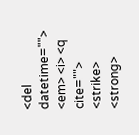<del datetime=""> <em> <i> <q cite=""> <strike> <strong>